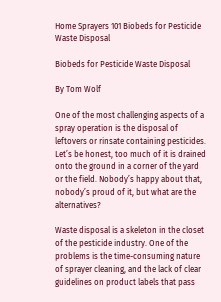Home Sprayers 101 Biobeds for Pesticide Waste Disposal

Biobeds for Pesticide Waste Disposal

By Tom Wolf

One of the most challenging aspects of a spray operation is the disposal of leftovers or rinsate containing pesticides. Let’s be honest, too much of it is drained onto the ground in a corner of the yard or the field. Nobody’s happy about that, nobody’s proud of it, but what are the alternatives?

Waste disposal is a skeleton in the closet of the pesticide industry. One of the problems is the time-consuming nature of sprayer cleaning, and the lack of clear guidelines on product labels that pass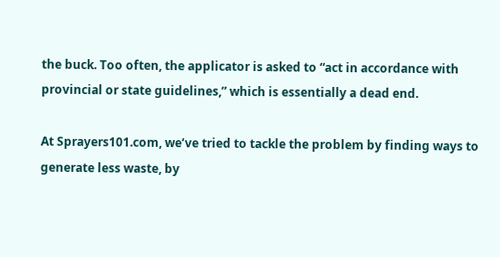the buck. Too often, the applicator is asked to “act in accordance with provincial or state guidelines,” which is essentially a dead end.

At Sprayers101.com, we’ve tried to tackle the problem by finding ways to generate less waste, by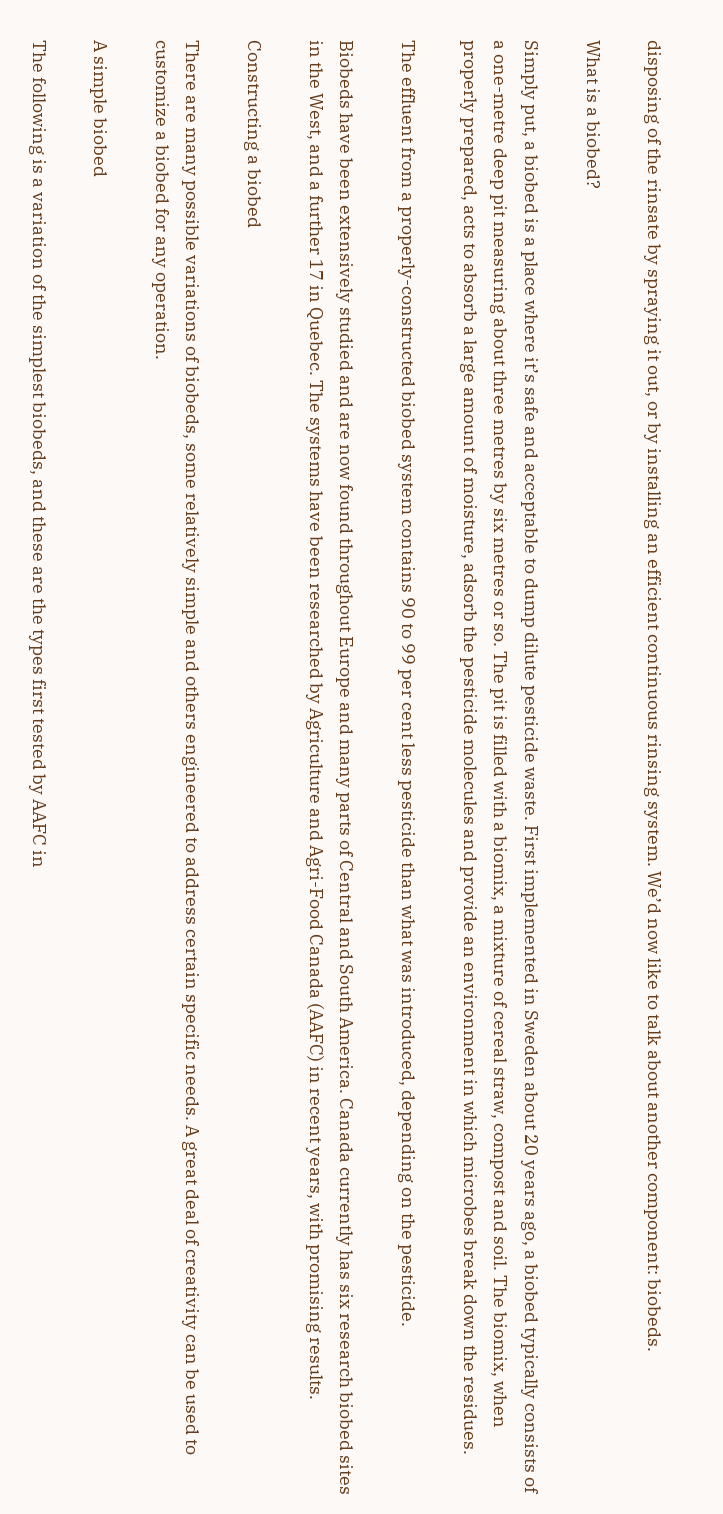disposing of the rinsate by spraying it out, or by installing an efficient continuous rinsing system. We’d now like to talk about another component: biobeds.

What is a biobed?

Simply put, a biobed is a place where it’s safe and acceptable to dump dilute pesticide waste. First implemented in Sweden about 20 years ago, a biobed typically consists of a one-metre deep pit measuring about three metres by six metres or so. The pit is filled with a biomix, a mixture of cereal straw, compost and soil. The biomix, when properly prepared, acts to absorb a large amount of moisture, adsorb the pesticide molecules and provide an environment in which microbes break down the residues.

The effluent from a properly-constructed biobed system contains 90 to 99 per cent less pesticide than what was introduced, depending on the pesticide.

Biobeds have been extensively studied and are now found throughout Europe and many parts of Central and South America. Canada currently has six research biobed sites in the West, and a further 17 in Quebec. The systems have been researched by Agriculture and Agri-Food Canada (AAFC) in recent years, with promising results.

Constructing a biobed

There are many possible variations of biobeds, some relatively simple and others engineered to address certain specific needs. A great deal of creativity can be used to customize a biobed for any operation.

A simple biobed

The following is a variation of the simplest biobeds, and these are the types first tested by AAFC in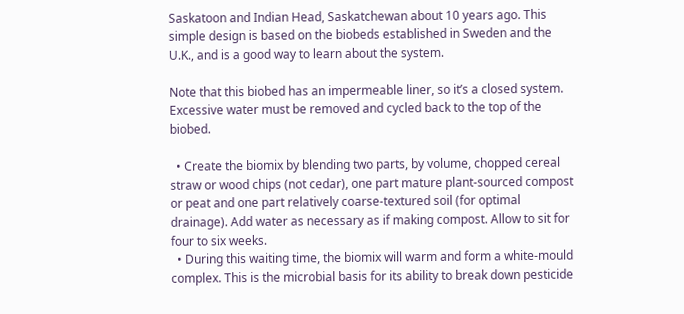Saskatoon and Indian Head, Saskatchewan about 10 years ago. This simple design is based on the biobeds established in Sweden and the U.K., and is a good way to learn about the system.

Note that this biobed has an impermeable liner, so it’s a closed system. Excessive water must be removed and cycled back to the top of the biobed.

  • Create the biomix by blending two parts, by volume, chopped cereal straw or wood chips (not cedar), one part mature plant-sourced compost or peat and one part relatively coarse-textured soil (for optimal drainage). Add water as necessary as if making compost. Allow to sit for four to six weeks.
  • During this waiting time, the biomix will warm and form a white-mould complex. This is the microbial basis for its ability to break down pesticide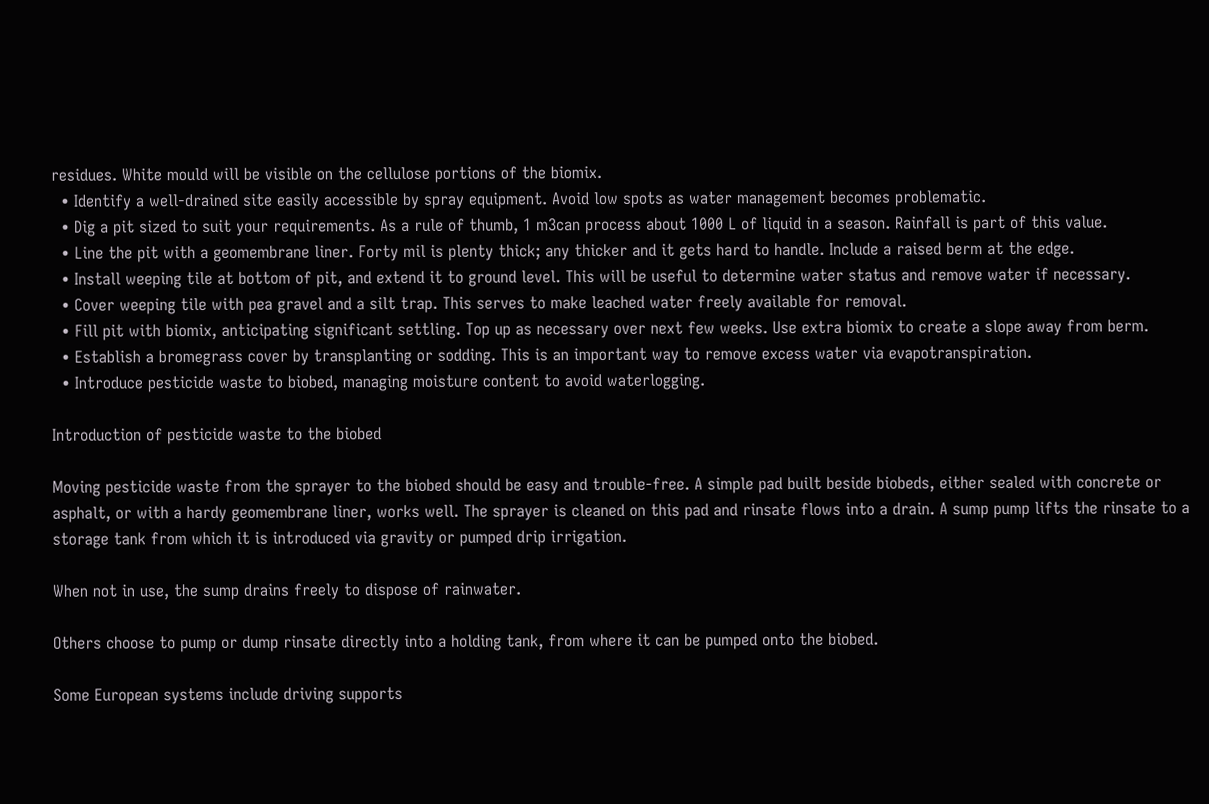residues. White mould will be visible on the cellulose portions of the biomix.
  • Identify a well-drained site easily accessible by spray equipment. Avoid low spots as water management becomes problematic.
  • Dig a pit sized to suit your requirements. As a rule of thumb, 1 m3can process about 1000 L of liquid in a season. Rainfall is part of this value.
  • Line the pit with a geomembrane liner. Forty mil is plenty thick; any thicker and it gets hard to handle. Include a raised berm at the edge.
  • Install weeping tile at bottom of pit, and extend it to ground level. This will be useful to determine water status and remove water if necessary.
  • Cover weeping tile with pea gravel and a silt trap. This serves to make leached water freely available for removal.
  • Fill pit with biomix, anticipating significant settling. Top up as necessary over next few weeks. Use extra biomix to create a slope away from berm.
  • Establish a bromegrass cover by transplanting or sodding. This is an important way to remove excess water via evapotranspiration.
  • Introduce pesticide waste to biobed, managing moisture content to avoid waterlogging.

Introduction of pesticide waste to the biobed

Moving pesticide waste from the sprayer to the biobed should be easy and trouble-free. A simple pad built beside biobeds, either sealed with concrete or asphalt, or with a hardy geomembrane liner, works well. The sprayer is cleaned on this pad and rinsate flows into a drain. A sump pump lifts the rinsate to a storage tank from which it is introduced via gravity or pumped drip irrigation.

When not in use, the sump drains freely to dispose of rainwater.

Others choose to pump or dump rinsate directly into a holding tank, from where it can be pumped onto the biobed.

Some European systems include driving supports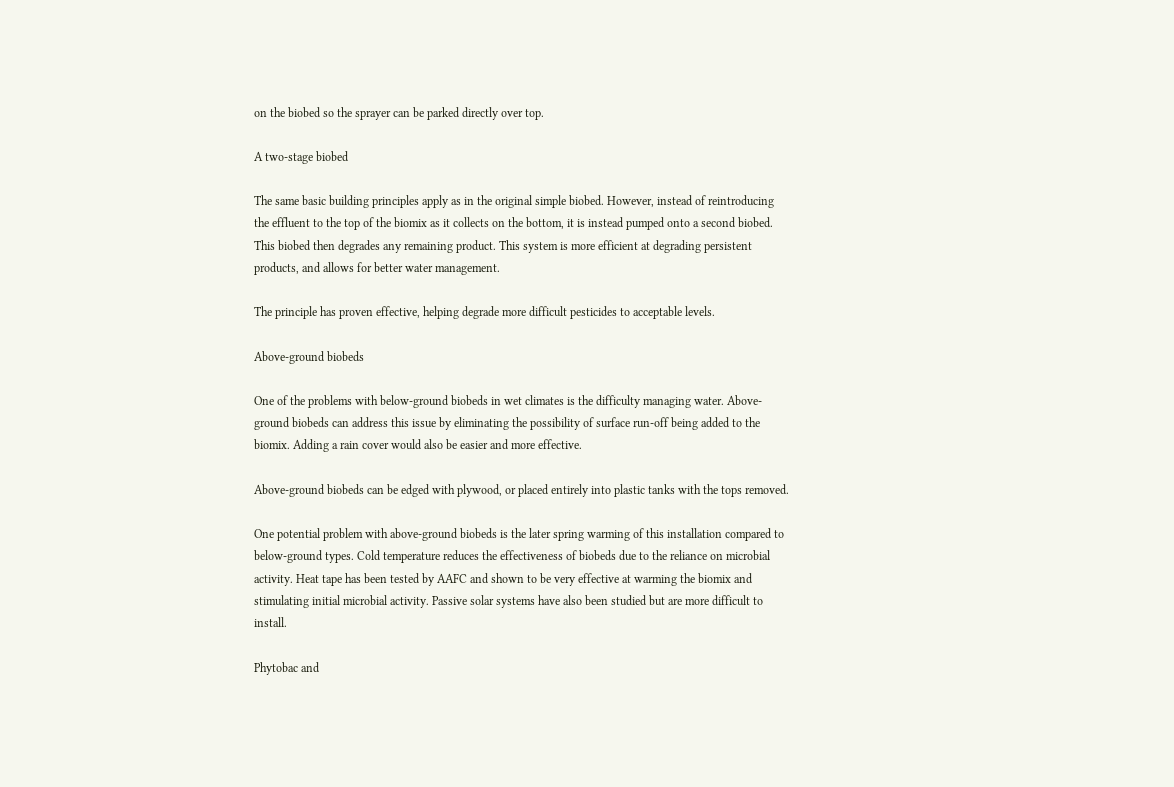on the biobed so the sprayer can be parked directly over top.

A two-stage biobed

The same basic building principles apply as in the original simple biobed. However, instead of reintroducing the effluent to the top of the biomix as it collects on the bottom, it is instead pumped onto a second biobed. This biobed then degrades any remaining product. This system is more efficient at degrading persistent products, and allows for better water management.

The principle has proven effective, helping degrade more difficult pesticides to acceptable levels.

Above-ground biobeds

One of the problems with below-ground biobeds in wet climates is the difficulty managing water. Above-ground biobeds can address this issue by eliminating the possibility of surface run-off being added to the biomix. Adding a rain cover would also be easier and more effective.

Above-ground biobeds can be edged with plywood, or placed entirely into plastic tanks with the tops removed.

One potential problem with above-ground biobeds is the later spring warming of this installation compared to below-ground types. Cold temperature reduces the effectiveness of biobeds due to the reliance on microbial activity. Heat tape has been tested by AAFC and shown to be very effective at warming the biomix and stimulating initial microbial activity. Passive solar systems have also been studied but are more difficult to install.

Phytobac and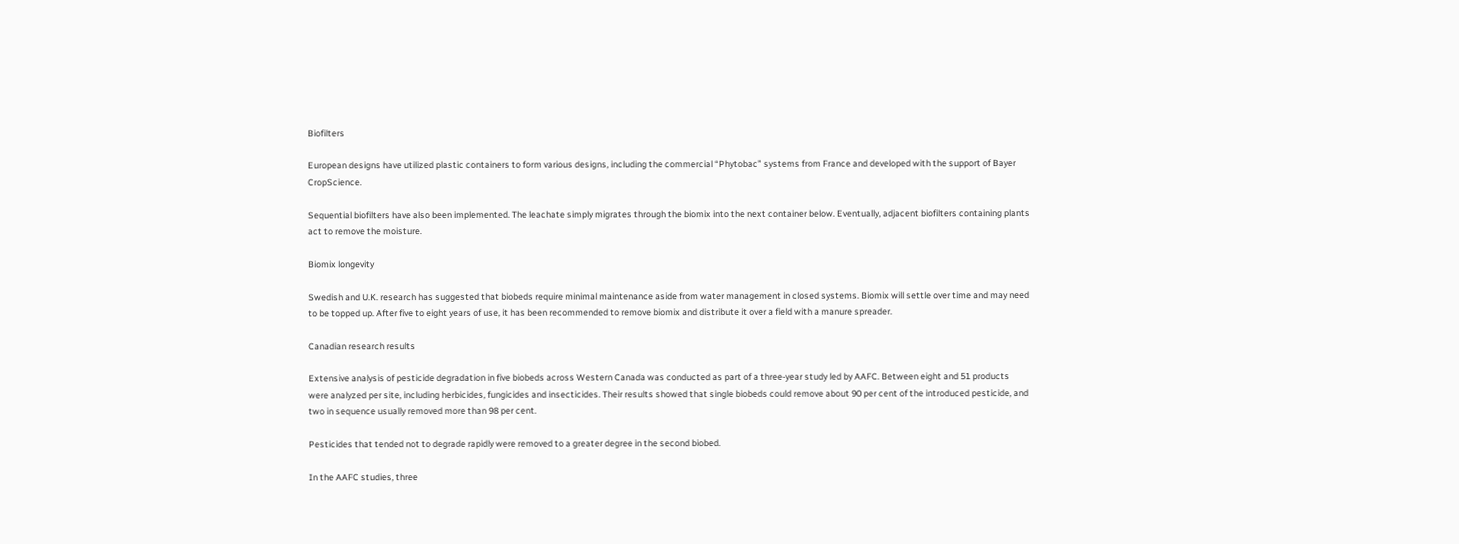Biofilters

European designs have utilized plastic containers to form various designs, including the commercial “Phytobac” systems from France and developed with the support of Bayer CropScience.

Sequential biofilters have also been implemented. The leachate simply migrates through the biomix into the next container below. Eventually, adjacent biofilters containing plants act to remove the moisture.

Biomix longevity

Swedish and U.K. research has suggested that biobeds require minimal maintenance aside from water management in closed systems. Biomix will settle over time and may need to be topped up. After five to eight years of use, it has been recommended to remove biomix and distribute it over a field with a manure spreader.

Canadian research results

Extensive analysis of pesticide degradation in five biobeds across Western Canada was conducted as part of a three-year study led by AAFC. Between eight and 51 products were analyzed per site, including herbicides, fungicides and insecticides. Their results showed that single biobeds could remove about 90 per cent of the introduced pesticide, and two in sequence usually removed more than 98 per cent.

Pesticides that tended not to degrade rapidly were removed to a greater degree in the second biobed.

In the AAFC studies, three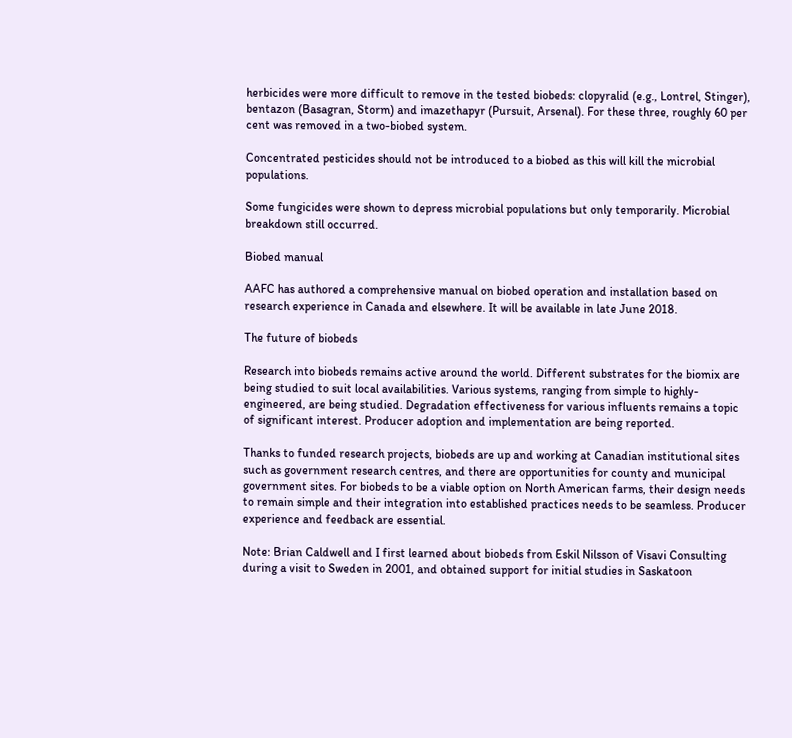herbicides were more difficult to remove in the tested biobeds: clopyralid (e.g., Lontrel, Stinger), bentazon (Basagran, Storm) and imazethapyr (Pursuit, Arsenal). For these three, roughly 60 per cent was removed in a two-biobed system.

Concentrated pesticides should not be introduced to a biobed as this will kill the microbial populations.

Some fungicides were shown to depress microbial populations but only temporarily. Microbial breakdown still occurred.

Biobed manual

AAFC has authored a comprehensive manual on biobed operation and installation based on research experience in Canada and elsewhere. It will be available in late June 2018.

The future of biobeds

Research into biobeds remains active around the world. Different substrates for the biomix are being studied to suit local availabilities. Various systems, ranging from simple to highly-engineered, are being studied. Degradation effectiveness for various influents remains a topic of significant interest. Producer adoption and implementation are being reported.

Thanks to funded research projects, biobeds are up and working at Canadian institutional sites such as government research centres, and there are opportunities for county and municipal government sites. For biobeds to be a viable option on North American farms, their design needs to remain simple and their integration into established practices needs to be seamless. Producer experience and feedback are essential.

Note: Brian Caldwell and I first learned about biobeds from Eskil Nilsson of Visavi Consulting during a visit to Sweden in 2001, and obtained support for initial studies in Saskatoon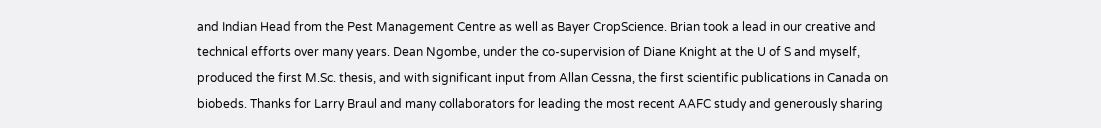and Indian Head from the Pest Management Centre as well as Bayer CropScience. Brian took a lead in our creative and technical efforts over many years. Dean Ngombe, under the co-supervision of Diane Knight at the U of S and myself, produced the first M.Sc. thesis, and with significant input from Allan Cessna, the first scientific publications in Canada on biobeds. Thanks for Larry Braul and many collaborators for leading the most recent AAFC study and generously sharing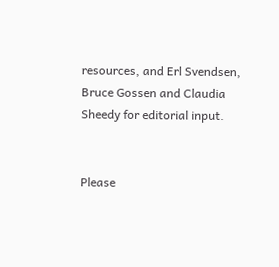resources, and Erl Svendsen, Bruce Gossen and Claudia Sheedy for editorial input.


Please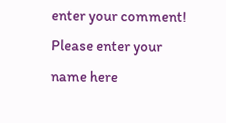enter your comment!
Please enter your name here